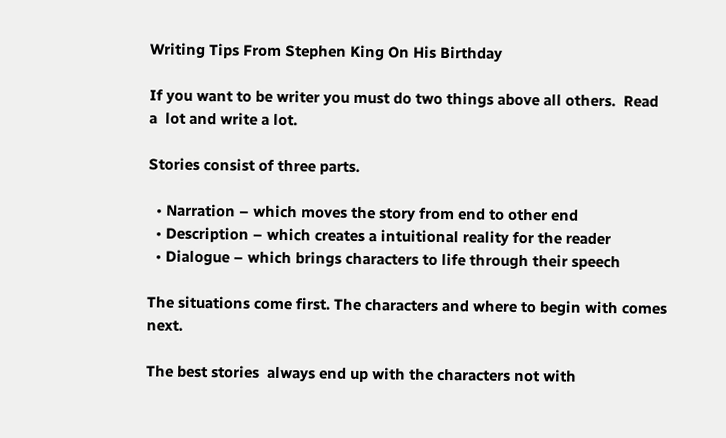Writing Tips From Stephen King On His Birthday

If you want to be writer you must do two things above all others.  Read  a  lot and write a lot.

Stories consist of three parts.

  • Narration – which moves the story from end to other end
  • Description – which creates a intuitional reality for the reader
  • Dialogue – which brings characters to life through their speech

The situations come first. The characters and where to begin with comes next.

The best stories  always end up with the characters not with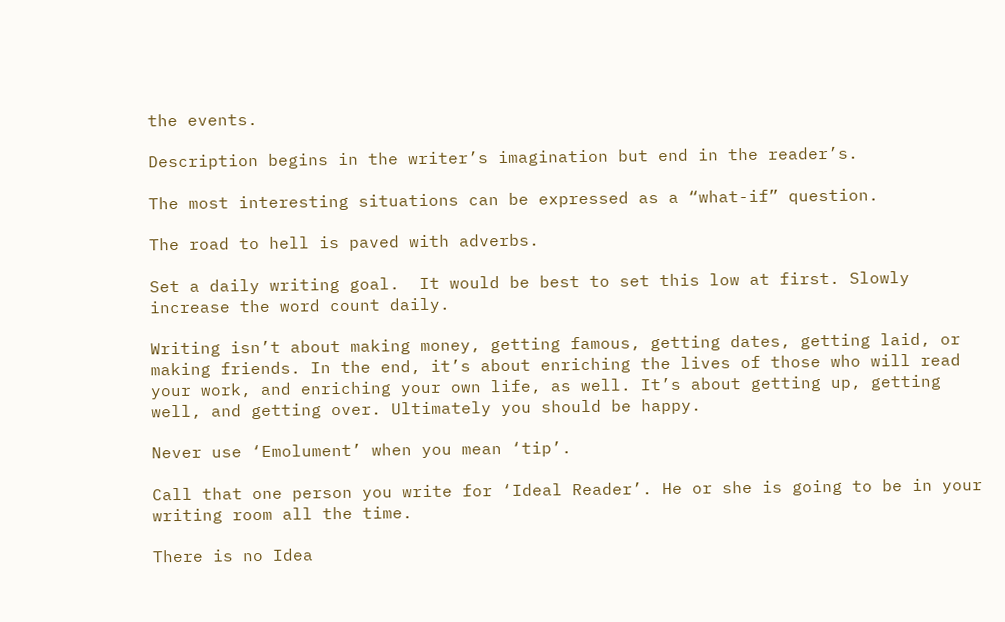the events.

Description begins in the writer’s imagination but end in the reader’s.

The most interesting situations can be expressed as a “what-if” question.

The road to hell is paved with adverbs.

Set a daily writing goal.  It would be best to set this low at first. Slowly increase the word count daily.

Writing isn’t about making money, getting famous, getting dates, getting laid, or making friends. In the end, it’s about enriching the lives of those who will read your work, and enriching your own life, as well. It’s about getting up, getting well, and getting over. Ultimately you should be happy.

Never use ‘Emolument’ when you mean ‘tip’.

Call that one person you write for ‘Ideal Reader’. He or she is going to be in your writing room all the time.

There is no Idea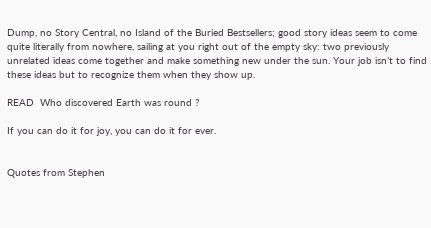Dump, no Story Central, no Island of the Buried Bestsellers; good story ideas seem to come quite literally from nowhere, sailing at you right out of the empty sky: two previously unrelated ideas come together and make something new under the sun. Your job isn’t to find these ideas but to recognize them when they show up.

READ  Who discovered Earth was round ?

If you can do it for joy, you can do it for ever.


Quotes from Stephen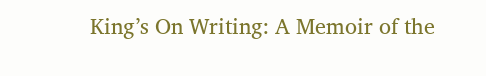King’s On Writing: A Memoir of the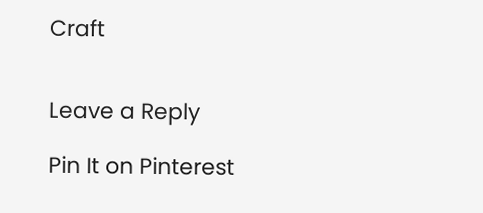Craft


Leave a Reply

Pin It on Pinterest